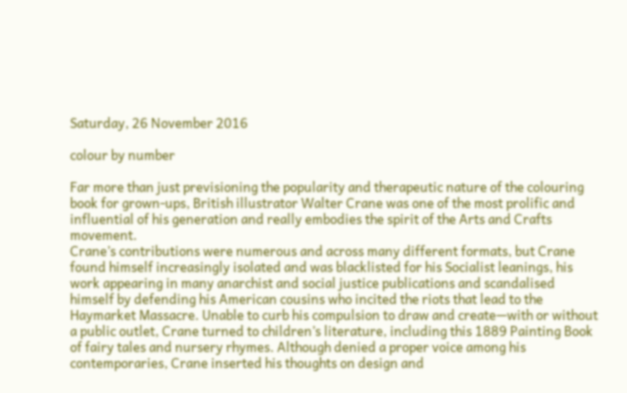Saturday, 26 November 2016

colour by number

Far more than just previsioning the popularity and therapeutic nature of the colouring book for grown-ups, British illustrator Walter Crane was one of the most prolific and influential of his generation and really embodies the spirit of the Arts and Crafts movement.
Crane’s contributions were numerous and across many different formats, but Crane found himself increasingly isolated and was blacklisted for his Socialist leanings, his work appearing in many anarchist and social justice publications and scandalised himself by defending his American cousins who incited the riots that lead to the Haymarket Massacre. Unable to curb his compulsion to draw and create—with or without a public outlet, Crane turned to children’s literature, including this 1889 Painting Book of fairy tales and nursery rhymes. Although denied a proper voice among his contemporaries, Crane inserted his thoughts on design and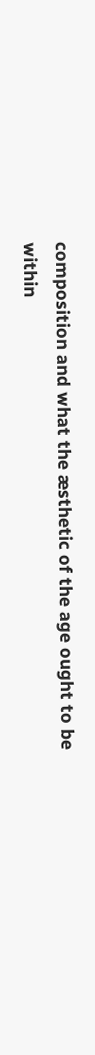composition and what the æsthetic of the age ought to be within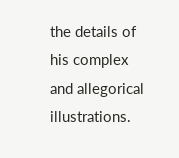the details of his complex and allegorical illustrations.